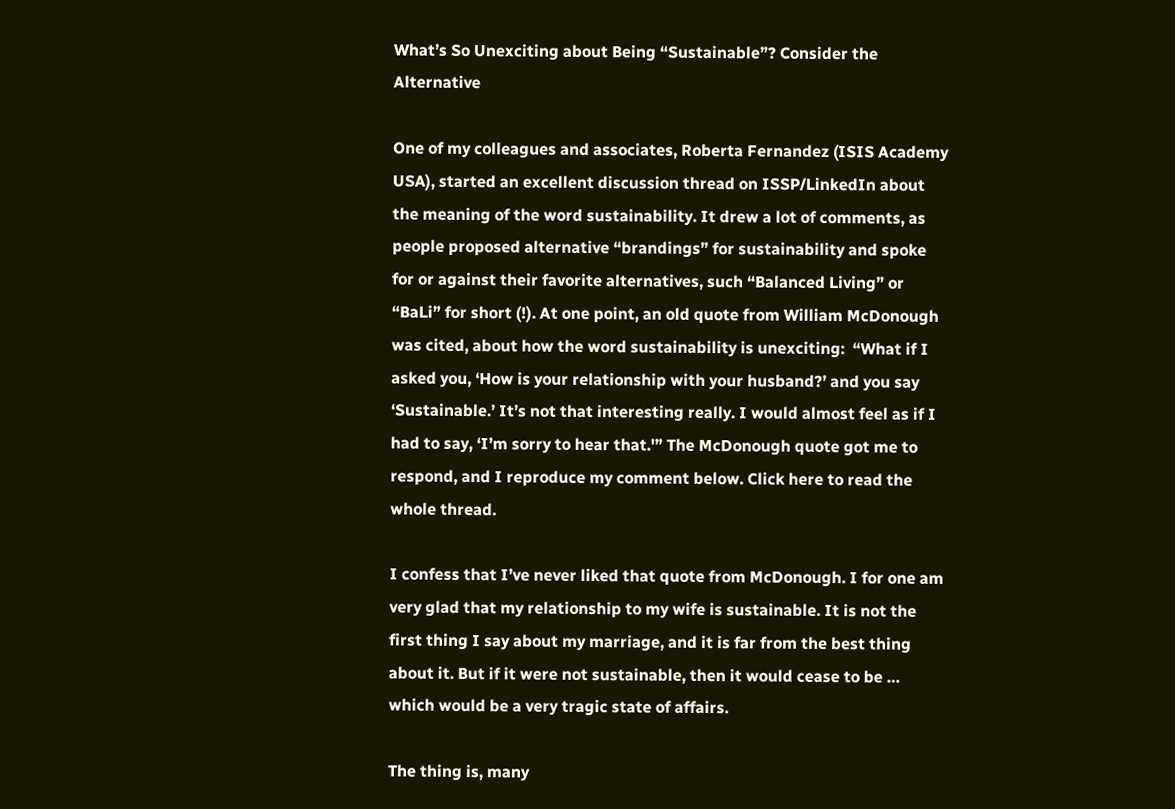What’s So Unexciting about Being “Sustainable”? Consider the Alternative

One of my colleagues and associates, Roberta Fernandez (ISIS Academy USA), started an excellent discussion thread on ISSP/LinkedIn about the meaning of the word sustainability. It drew a lot of comments, as people proposed alternative “brandings” for sustainability and spoke for or against their favorite alternatives, such “Balanced Living” or “BaLi” for short (!). At one point, an old quote from William McDonough was cited, about how the word sustainability is unexciting:  “What if I asked you, ‘How is your relationship with your husband?’ and you say ‘Sustainable.’ It’s not that interesting really. I would almost feel as if I had to say, ‘I’m sorry to hear that.'” The McDonough quote got me to respond, and I reproduce my comment below. Click here to read the whole thread.

I confess that I’ve never liked that quote from McDonough. I for one am very glad that my relationship to my wife is sustainable. It is not the first thing I say about my marriage, and it is far from the best thing about it. But if it were not sustainable, then it would cease to be … which would be a very tragic state of affairs.

The thing is, many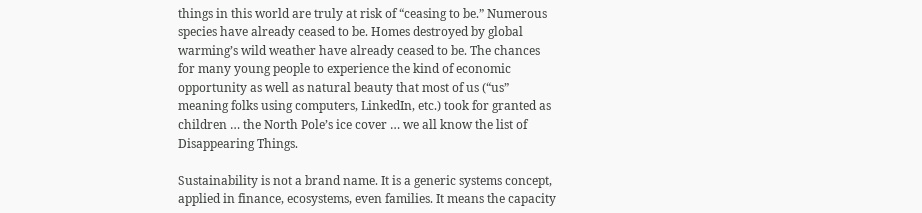things in this world are truly at risk of “ceasing to be.” Numerous species have already ceased to be. Homes destroyed by global warming’s wild weather have already ceased to be. The chances for many young people to experience the kind of economic opportunity as well as natural beauty that most of us (“us” meaning folks using computers, LinkedIn, etc.) took for granted as children … the North Pole’s ice cover … we all know the list of Disappearing Things.

Sustainability is not a brand name. It is a generic systems concept, applied in finance, ecosystems, even families. It means the capacity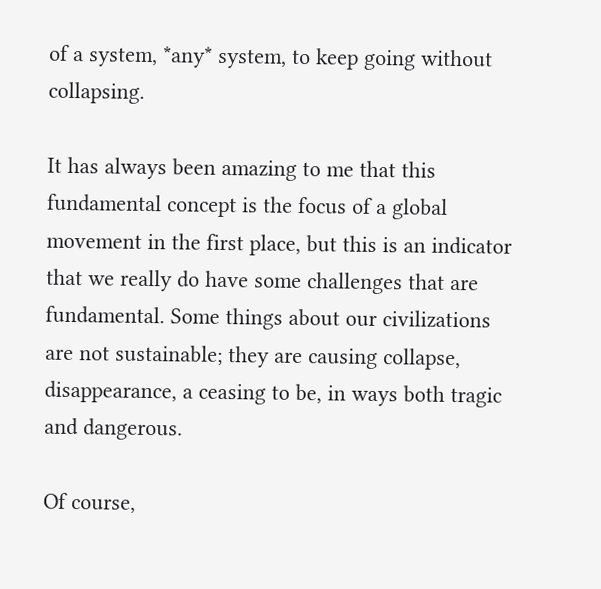of a system, *any* system, to keep going without collapsing.

It has always been amazing to me that this fundamental concept is the focus of a global movement in the first place, but this is an indicator that we really do have some challenges that are fundamental. Some things about our civilizations are not sustainable; they are causing collapse, disappearance, a ceasing to be, in ways both tragic and dangerous.

Of course,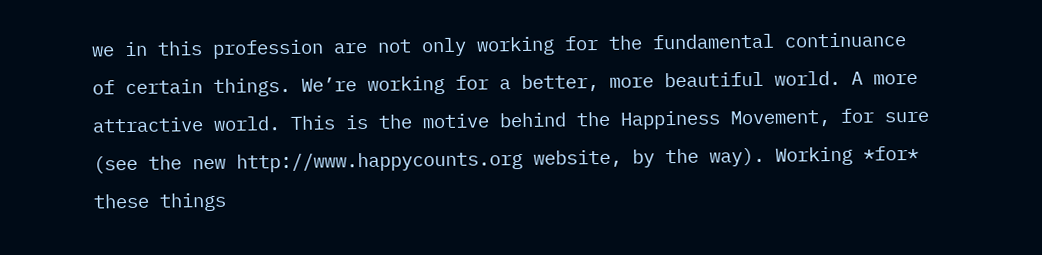we in this profession are not only working for the fundamental continuance of certain things. We’re working for a better, more beautiful world. A more attractive world. This is the motive behind the Happiness Movement, for sure (see the new http://www.happycounts.org website, by the way). Working *for* these things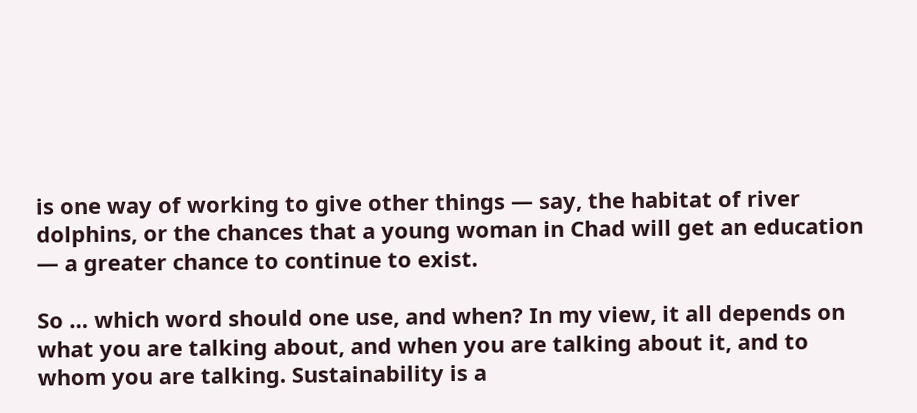is one way of working to give other things — say, the habitat of river dolphins, or the chances that a young woman in Chad will get an education — a greater chance to continue to exist.

So … which word should one use, and when? In my view, it all depends on what you are talking about, and when you are talking about it, and to whom you are talking. Sustainability is a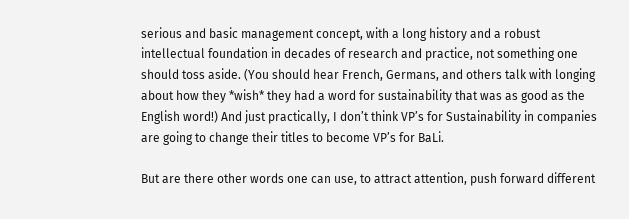serious and basic management concept, with a long history and a robust intellectual foundation in decades of research and practice, not something one should toss aside. (You should hear French, Germans, and others talk with longing about how they *wish* they had a word for sustainability that was as good as the English word!) And just practically, I don’t think VP’s for Sustainability in companies are going to change their titles to become VP’s for BaLi.

But are there other words one can use, to attract attention, push forward different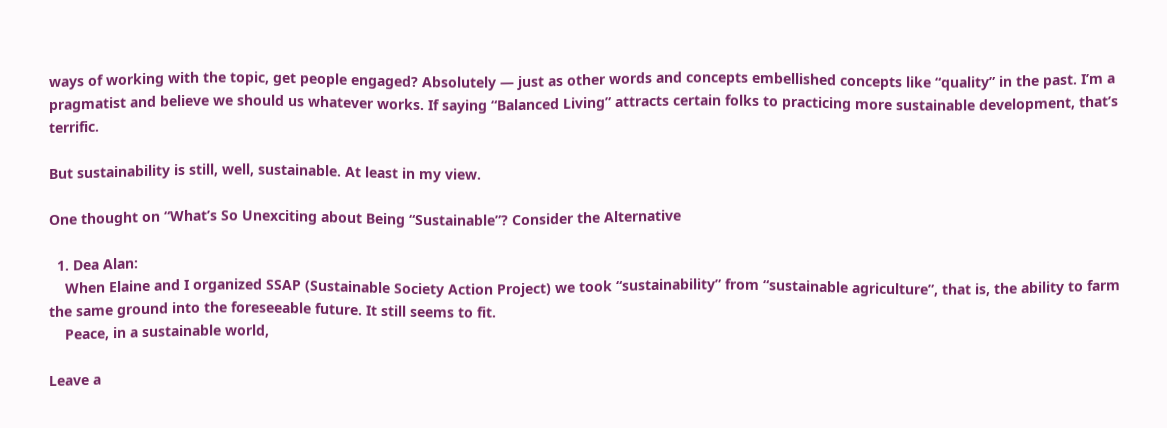ways of working with the topic, get people engaged? Absolutely — just as other words and concepts embellished concepts like “quality” in the past. I’m a pragmatist and believe we should us whatever works. If saying “Balanced Living” attracts certain folks to practicing more sustainable development, that’s terrific.

But sustainability is still, well, sustainable. At least in my view.

One thought on “What’s So Unexciting about Being “Sustainable”? Consider the Alternative

  1. Dea Alan:
    When Elaine and I organized SSAP (Sustainable Society Action Project) we took “sustainability” from “sustainable agriculture”, that is, the ability to farm the same ground into the foreseeable future. It still seems to fit.
    Peace, in a sustainable world,

Leave a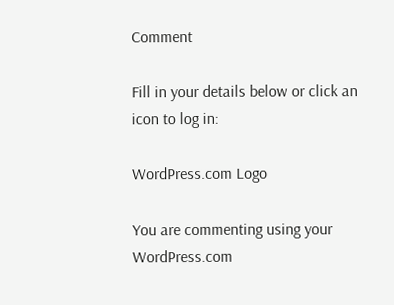Comment

Fill in your details below or click an icon to log in:

WordPress.com Logo

You are commenting using your WordPress.com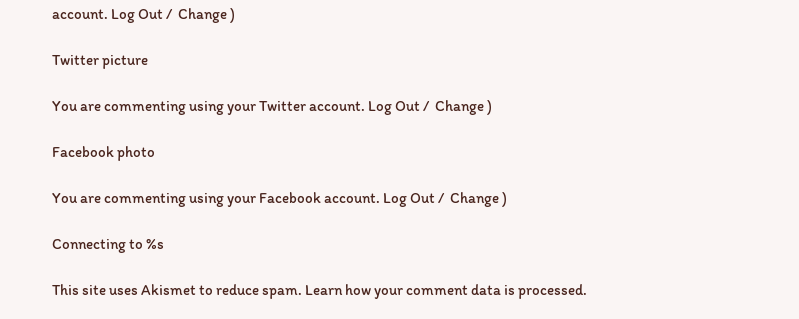account. Log Out /  Change )

Twitter picture

You are commenting using your Twitter account. Log Out /  Change )

Facebook photo

You are commenting using your Facebook account. Log Out /  Change )

Connecting to %s

This site uses Akismet to reduce spam. Learn how your comment data is processed.